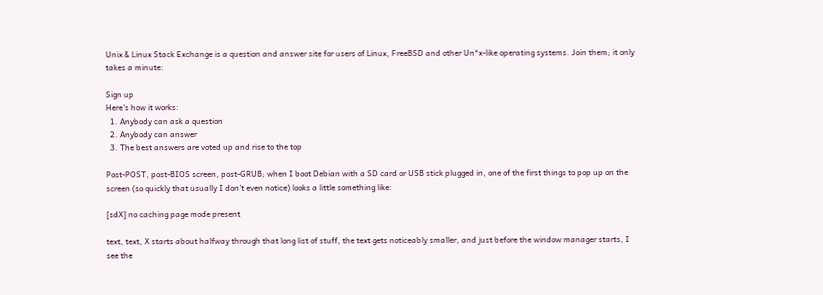Unix & Linux Stack Exchange is a question and answer site for users of Linux, FreeBSD and other Un*x-like operating systems. Join them; it only takes a minute:

Sign up
Here's how it works:
  1. Anybody can ask a question
  2. Anybody can answer
  3. The best answers are voted up and rise to the top

Post-POST, post-BIOS screen, post-GRUB; when I boot Debian with a SD card or USB stick plugged in, one of the first things to pop up on the screen (so quickly that usually I don't even notice) looks a little something like:

[sdX] no caching page mode present

text, text, X starts about halfway through that long list of stuff, the text gets noticeably smaller, and just before the window manager starts, I see the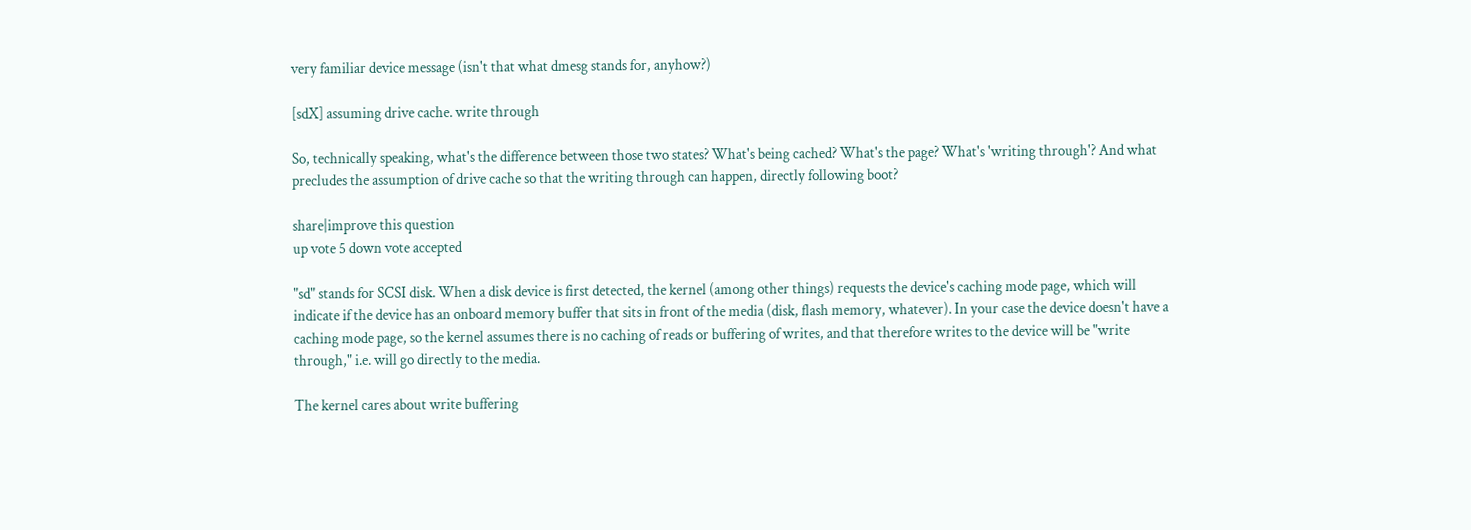very familiar device message (isn't that what dmesg stands for, anyhow?)

[sdX] assuming drive cache. write through

So, technically speaking, what's the difference between those two states? What's being cached? What's the page? What's 'writing through'? And what precludes the assumption of drive cache so that the writing through can happen, directly following boot?

share|improve this question
up vote 5 down vote accepted

"sd" stands for SCSI disk. When a disk device is first detected, the kernel (among other things) requests the device's caching mode page, which will indicate if the device has an onboard memory buffer that sits in front of the media (disk, flash memory, whatever). In your case the device doesn't have a caching mode page, so the kernel assumes there is no caching of reads or buffering of writes, and that therefore writes to the device will be "write through," i.e. will go directly to the media.

The kernel cares about write buffering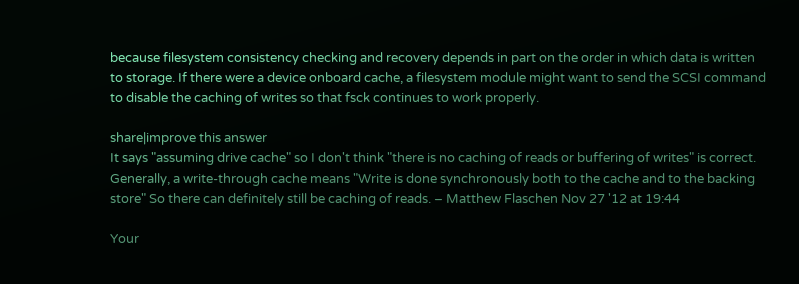because filesystem consistency checking and recovery depends in part on the order in which data is written to storage. If there were a device onboard cache, a filesystem module might want to send the SCSI command to disable the caching of writes so that fsck continues to work properly.

share|improve this answer
It says "assuming drive cache" so I don't think "there is no caching of reads or buffering of writes" is correct. Generally, a write-through cache means "Write is done synchronously both to the cache and to the backing store" So there can definitely still be caching of reads. – Matthew Flaschen Nov 27 '12 at 19:44

Your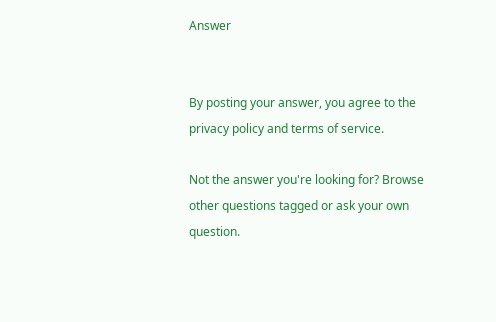Answer


By posting your answer, you agree to the privacy policy and terms of service.

Not the answer you're looking for? Browse other questions tagged or ask your own question.